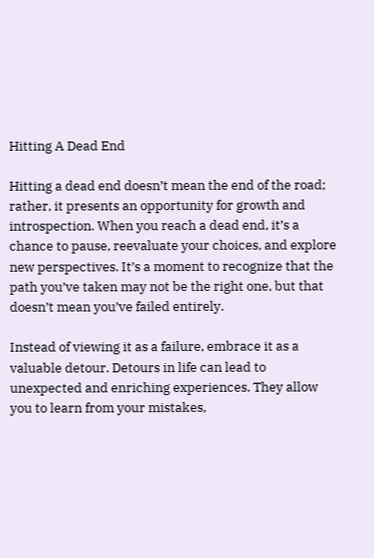Hitting A Dead End

Hitting a dead end doesn’t mean the end of the road; rather, it presents an opportunity for growth and introspection. When you reach a dead end, it’s a chance to pause, reevaluate your choices, and explore new perspectives. It’s a moment to recognize that the path you’ve taken may not be the right one, but that doesn’t mean you’ve failed entirely.

Instead of viewing it as a failure, embrace it as a valuable detour. Detours in life can lead to unexpected and enriching experiences. They allow you to learn from your mistakes,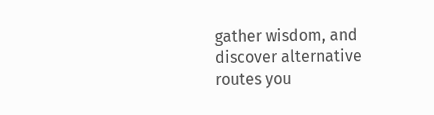gather wisdom, and discover alternative routes you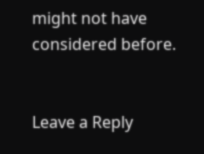might not have considered before.


Leave a Reply